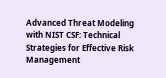Advanced Threat Modeling with NIST CSF: Technical Strategies for Effective Risk Management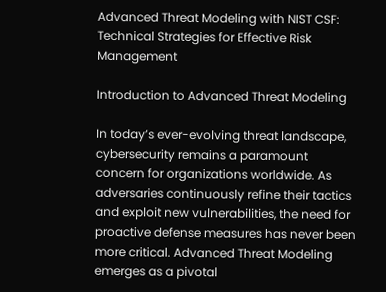Advanced Threat Modeling with NIST CSF: Technical Strategies for Effective Risk Management

Introduction to Advanced Threat Modeling

In today’s ever-evolving threat landscape, cybersecurity remains a paramount concern for organizations worldwide. As adversaries continuously refine their tactics and exploit new vulnerabilities, the need for proactive defense measures has never been more critical. Advanced Threat Modeling emerges as a pivotal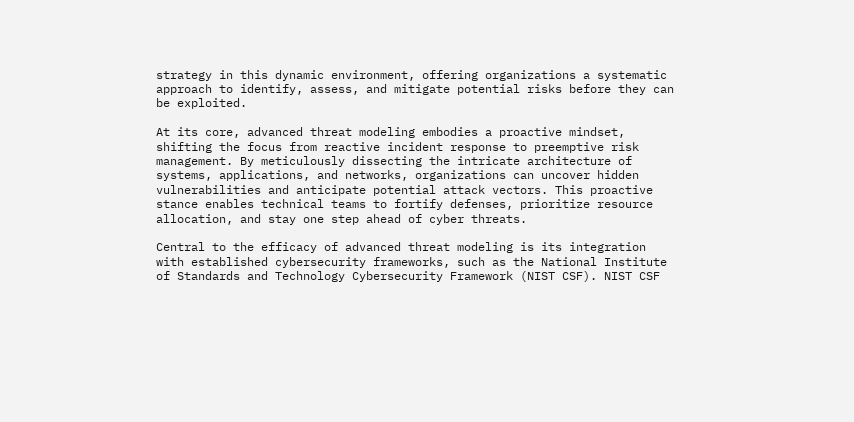strategy in this dynamic environment, offering organizations a systematic approach to identify, assess, and mitigate potential risks before they can be exploited.

At its core, advanced threat modeling embodies a proactive mindset, shifting the focus from reactive incident response to preemptive risk management. By meticulously dissecting the intricate architecture of systems, applications, and networks, organizations can uncover hidden vulnerabilities and anticipate potential attack vectors. This proactive stance enables technical teams to fortify defenses, prioritize resource allocation, and stay one step ahead of cyber threats.

Central to the efficacy of advanced threat modeling is its integration with established cybersecurity frameworks, such as the National Institute of Standards and Technology Cybersecurity Framework (NIST CSF). NIST CSF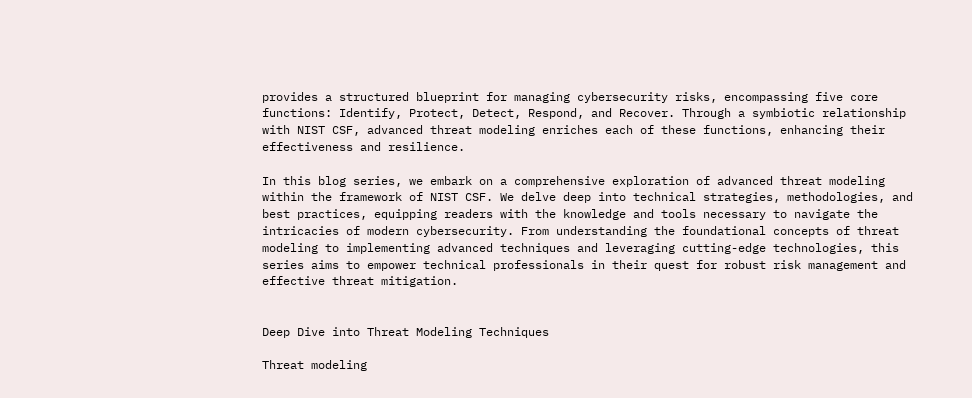provides a structured blueprint for managing cybersecurity risks, encompassing five core functions: Identify, Protect, Detect, Respond, and Recover. Through a symbiotic relationship with NIST CSF, advanced threat modeling enriches each of these functions, enhancing their effectiveness and resilience.

In this blog series, we embark on a comprehensive exploration of advanced threat modeling within the framework of NIST CSF. We delve deep into technical strategies, methodologies, and best practices, equipping readers with the knowledge and tools necessary to navigate the intricacies of modern cybersecurity. From understanding the foundational concepts of threat modeling to implementing advanced techniques and leveraging cutting-edge technologies, this series aims to empower technical professionals in their quest for robust risk management and effective threat mitigation.


Deep Dive into Threat Modeling Techniques

Threat modeling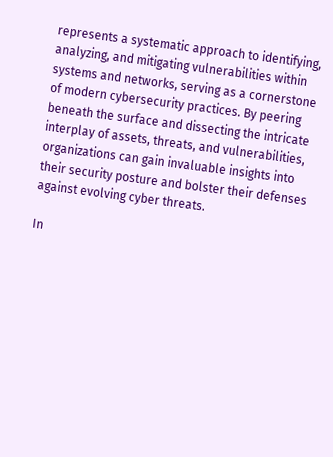represents a systematic approach to identifying, analyzing, and mitigating vulnerabilities within systems and networks, serving as a cornerstone of modern cybersecurity practices. By peering beneath the surface and dissecting the intricate interplay of assets, threats, and vulnerabilities, organizations can gain invaluable insights into their security posture and bolster their defenses against evolving cyber threats.

In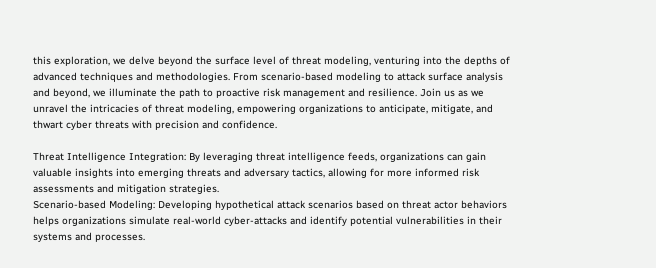this exploration, we delve beyond the surface level of threat modeling, venturing into the depths of advanced techniques and methodologies. From scenario-based modeling to attack surface analysis and beyond, we illuminate the path to proactive risk management and resilience. Join us as we unravel the intricacies of threat modeling, empowering organizations to anticipate, mitigate, and thwart cyber threats with precision and confidence.

Threat Intelligence Integration: By leveraging threat intelligence feeds, organizations can gain valuable insights into emerging threats and adversary tactics, allowing for more informed risk assessments and mitigation strategies.
Scenario-based Modeling: Developing hypothetical attack scenarios based on threat actor behaviors helps organizations simulate real-world cyber-attacks and identify potential vulnerabilities in their systems and processes.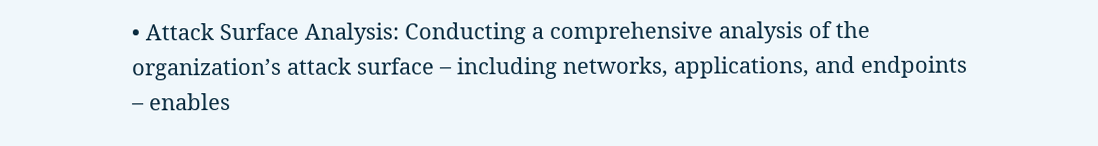• Attack Surface Analysis: Conducting a comprehensive analysis of the organization’s attack surface – including networks, applications, and endpoints – enables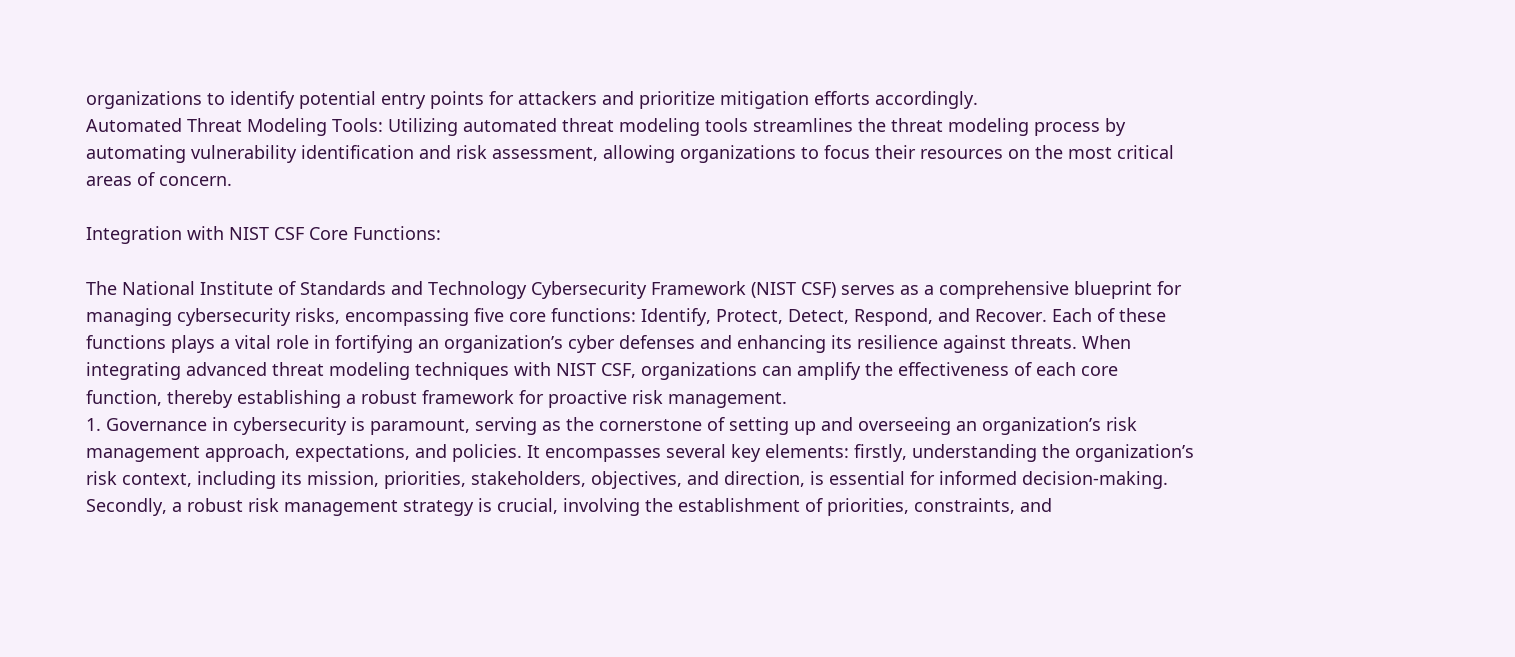organizations to identify potential entry points for attackers and prioritize mitigation efforts accordingly.
Automated Threat Modeling Tools: Utilizing automated threat modeling tools streamlines the threat modeling process by automating vulnerability identification and risk assessment, allowing organizations to focus their resources on the most critical areas of concern.

Integration with NIST CSF Core Functions:

The National Institute of Standards and Technology Cybersecurity Framework (NIST CSF) serves as a comprehensive blueprint for managing cybersecurity risks, encompassing five core functions: Identify, Protect, Detect, Respond, and Recover. Each of these functions plays a vital role in fortifying an organization’s cyber defenses and enhancing its resilience against threats. When integrating advanced threat modeling techniques with NIST CSF, organizations can amplify the effectiveness of each core function, thereby establishing a robust framework for proactive risk management.
1. Governance in cybersecurity is paramount, serving as the cornerstone of setting up and overseeing an organization’s risk management approach, expectations, and policies. It encompasses several key elements: firstly, understanding the organization’s risk context, including its mission, priorities, stakeholders, objectives, and direction, is essential for informed decision-making. Secondly, a robust risk management strategy is crucial, involving the establishment of priorities, constraints, and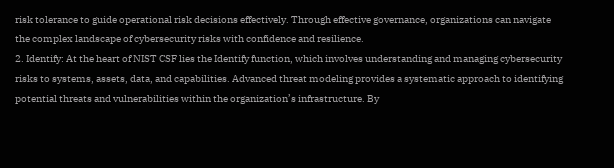risk tolerance to guide operational risk decisions effectively. Through effective governance, organizations can navigate the complex landscape of cybersecurity risks with confidence and resilience.
2. Identify: At the heart of NIST CSF lies the Identify function, which involves understanding and managing cybersecurity risks to systems, assets, data, and capabilities. Advanced threat modeling provides a systematic approach to identifying potential threats and vulnerabilities within the organization’s infrastructure. By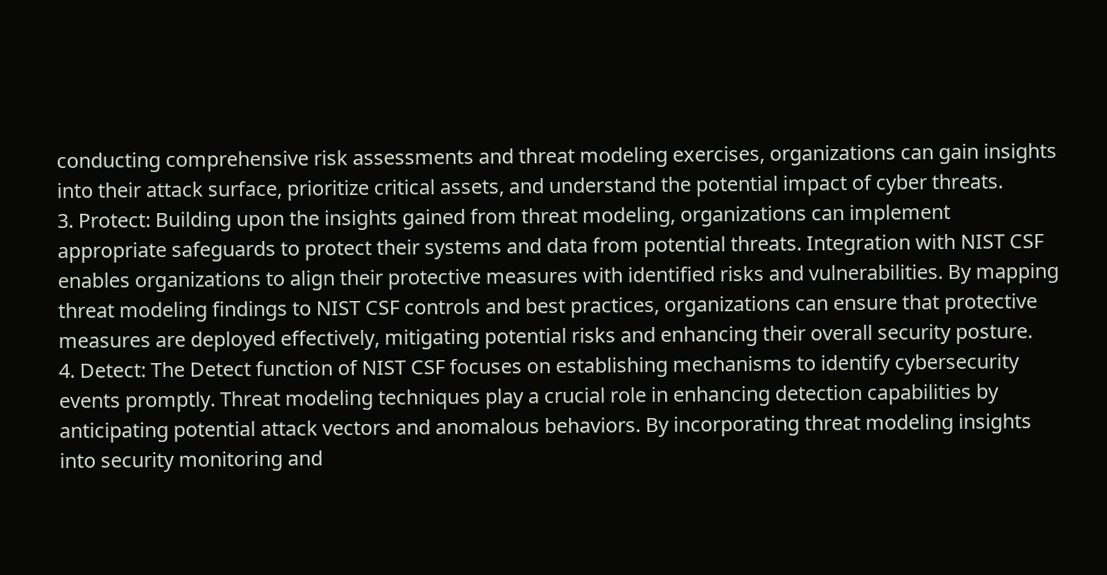conducting comprehensive risk assessments and threat modeling exercises, organizations can gain insights into their attack surface, prioritize critical assets, and understand the potential impact of cyber threats.
3. Protect: Building upon the insights gained from threat modeling, organizations can implement appropriate safeguards to protect their systems and data from potential threats. Integration with NIST CSF enables organizations to align their protective measures with identified risks and vulnerabilities. By mapping threat modeling findings to NIST CSF controls and best practices, organizations can ensure that protective measures are deployed effectively, mitigating potential risks and enhancing their overall security posture.
4. Detect: The Detect function of NIST CSF focuses on establishing mechanisms to identify cybersecurity events promptly. Threat modeling techniques play a crucial role in enhancing detection capabilities by anticipating potential attack vectors and anomalous behaviors. By incorporating threat modeling insights into security monitoring and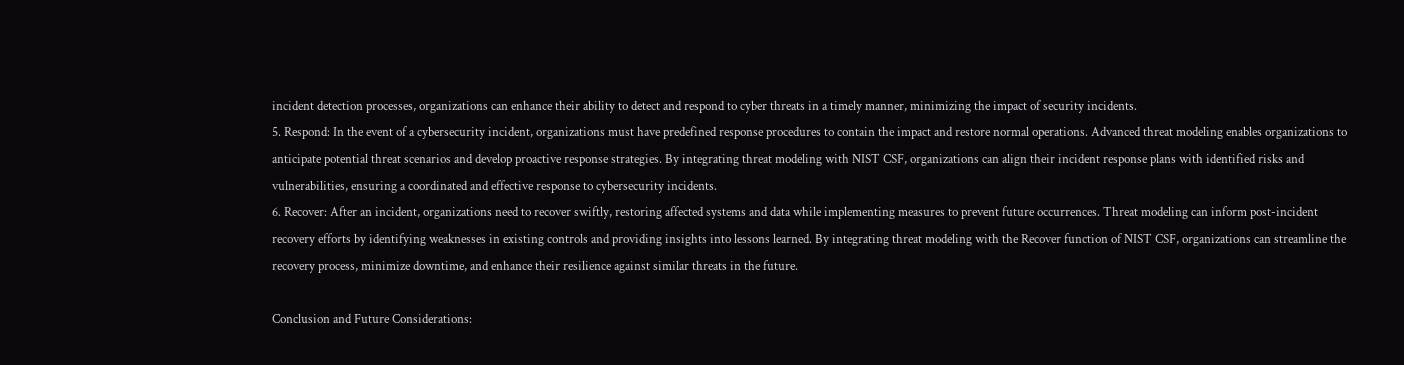incident detection processes, organizations can enhance their ability to detect and respond to cyber threats in a timely manner, minimizing the impact of security incidents.
5. Respond: In the event of a cybersecurity incident, organizations must have predefined response procedures to contain the impact and restore normal operations. Advanced threat modeling enables organizations to anticipate potential threat scenarios and develop proactive response strategies. By integrating threat modeling with NIST CSF, organizations can align their incident response plans with identified risks and vulnerabilities, ensuring a coordinated and effective response to cybersecurity incidents.
6. Recover: After an incident, organizations need to recover swiftly, restoring affected systems and data while implementing measures to prevent future occurrences. Threat modeling can inform post-incident recovery efforts by identifying weaknesses in existing controls and providing insights into lessons learned. By integrating threat modeling with the Recover function of NIST CSF, organizations can streamline the recovery process, minimize downtime, and enhance their resilience against similar threats in the future.

Conclusion and Future Considerations: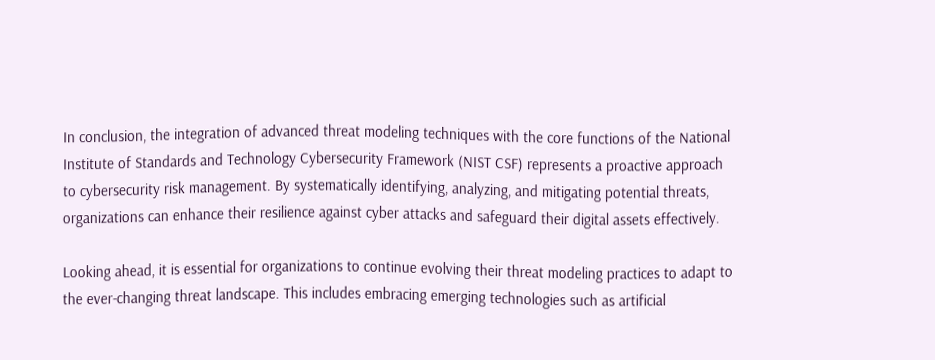In conclusion, the integration of advanced threat modeling techniques with the core functions of the National Institute of Standards and Technology Cybersecurity Framework (NIST CSF) represents a proactive approach to cybersecurity risk management. By systematically identifying, analyzing, and mitigating potential threats, organizations can enhance their resilience against cyber attacks and safeguard their digital assets effectively.

Looking ahead, it is essential for organizations to continue evolving their threat modeling practices to adapt to the ever-changing threat landscape. This includes embracing emerging technologies such as artificial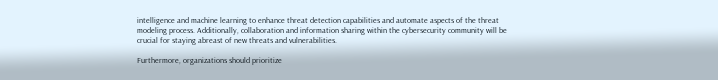intelligence and machine learning to enhance threat detection capabilities and automate aspects of the threat modeling process. Additionally, collaboration and information sharing within the cybersecurity community will be crucial for staying abreast of new threats and vulnerabilities.

Furthermore, organizations should prioritize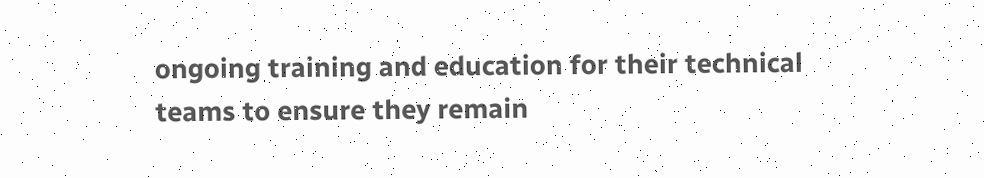ongoing training and education for their technical teams to ensure they remain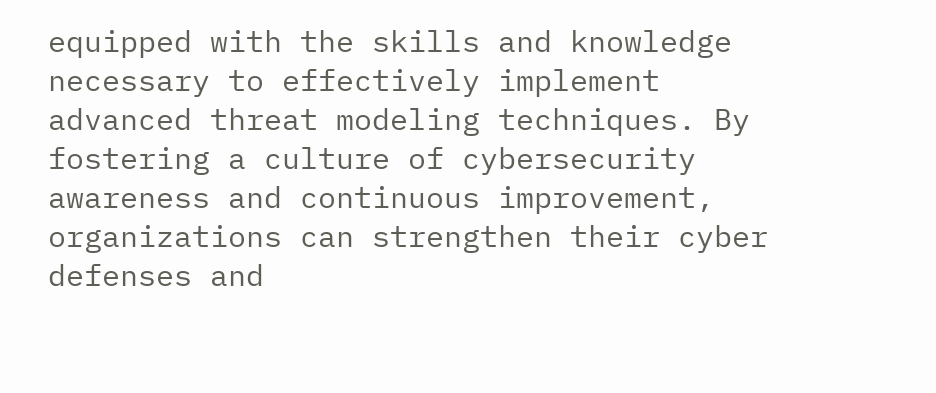equipped with the skills and knowledge necessary to effectively implement advanced threat modeling techniques. By fostering a culture of cybersecurity awareness and continuous improvement, organizations can strengthen their cyber defenses and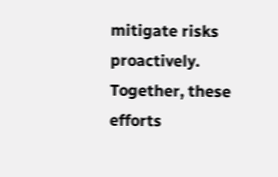mitigate risks proactively. Together, these efforts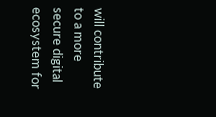will contribute to a more secure digital ecosystem for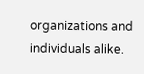organizations and individuals alike.